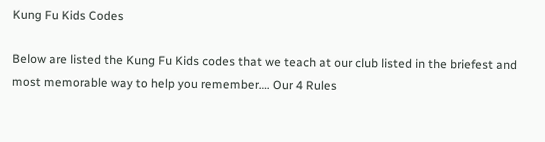Kung Fu Kids Codes

Below are listed the Kung Fu Kids codes that we teach at our club listed in the briefest and most memorable way to help you remember…. Our 4 Rules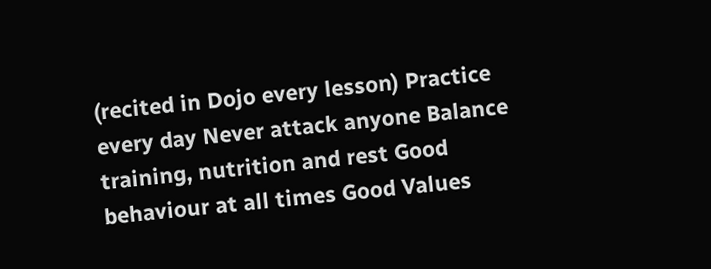(recited in Dojo every lesson) Practice every day Never attack anyone Balance training, nutrition and rest Good behaviour at all times Good Values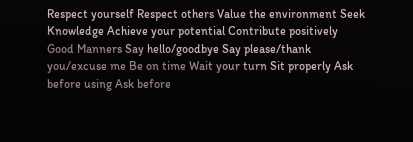Respect yourself Respect others Value the environment Seek Knowledge Achieve your potential Contribute positively   Good Manners Say hello/goodbye Say please/thank you/excuse me Be on time Wait your turn Sit properly Ask before using Ask before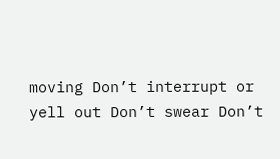moving Don’t interrupt or yell out Don’t swear Don’t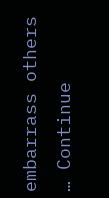embarrass others   … Continue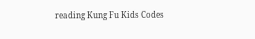reading Kung Fu Kids Codes